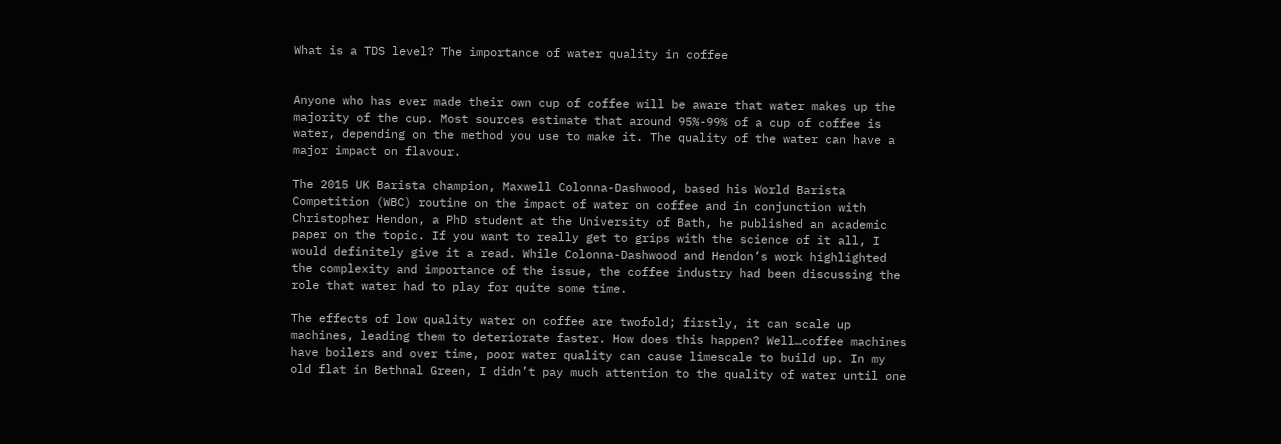What is a TDS level? The importance of water quality in coffee


Anyone who has ever made their own cup of coffee will be aware that water makes up the majority of the cup. Most sources estimate that around 95%-99% of a cup of coffee is water, depending on the method you use to make it. The quality of the water can have a major impact on flavour.

The 2015 UK Barista champion, Maxwell Colonna-Dashwood, based his World Barista Competition (WBC) routine on the impact of water on coffee and in conjunction with Christopher Hendon, a PhD student at the University of Bath, he published an academic paper on the topic. If you want to really get to grips with the science of it all, I would definitely give it a read. While Colonna-Dashwood and Hendon’s work highlighted the complexity and importance of the issue, the coffee industry had been discussing the role that water had to play for quite some time.

The effects of low quality water on coffee are twofold; firstly, it can scale up machines, leading them to deteriorate faster. How does this happen? Well…coffee machines have boilers and over time, poor water quality can cause limescale to build up. In my old flat in Bethnal Green, I didn’t pay much attention to the quality of water until one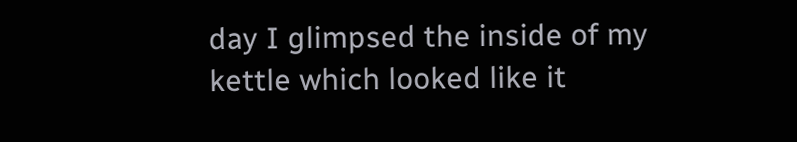day I glimpsed the inside of my kettle which looked like it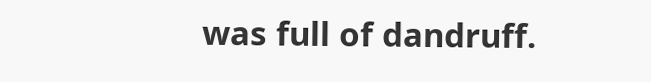was full of dandruff.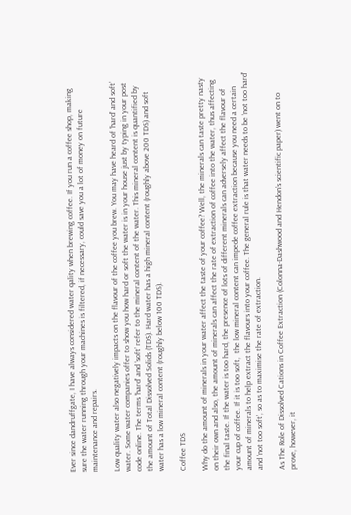Ever since dandruffgate, I have always considered water qality when brewing coffee. If you run a coffee shop, making sure the water running through your machines is filtered, if necessary, could save you a lot of money on future maintenance and repairs.

Low quality water also negatively impacts on the flavour of the coffee you brew. You may have heard of ‘hard’ and soft’ water. Some water companies offer to show you how hard or soft the water is in your house just by typing in your post code online. The terms ‘hard’ and ‘soft’ refer to the mineral content of the water. This mineral content is quantified by the amount of Total Dissolved Solids (TDS). Hard water has a high mineral content (roughly above 200 TDS) and soft water has a low mineral content (roughly below 100 TDS).

Coffee TDS

Why do the amount of minerals in your water affect the taste of your coffee? Well, the minerals can taste pretty nasty on their own and also, the amount of minerals can affect the rate of extraction of coffee into the water, thus affecting the final taste. If the water is too hard, the presence of lots of different minerals can adversely affect the flavour of your cup of coffee. If it is too soft,  the low mineral content can impede coffee extraction because you need a certain amount of minerals to help extract the flavours into your coffee. The general rule is that water needs to be ‘not too hard’ and ‘not too soft’, so as to maximise the rate of extraction.

As The Role of Dissolved Cations in Coffee Extraction (Colonna-Dashwood and Hendon’s scientific paper) went on to prove, however, it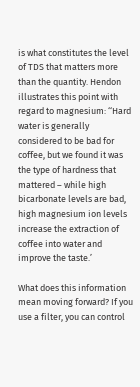is what constitutes the level of TDS that matters more than the quantity. Hendon illustrates this point with regard to magnesium: ‘‘Hard water is generally considered to be bad for coffee, but we found it was the type of hardness that mattered – while high bicarbonate levels are bad, high magnesium ion levels increase the extraction of coffee into water and improve the taste.’

What does this information mean moving forward? If you use a filter, you can control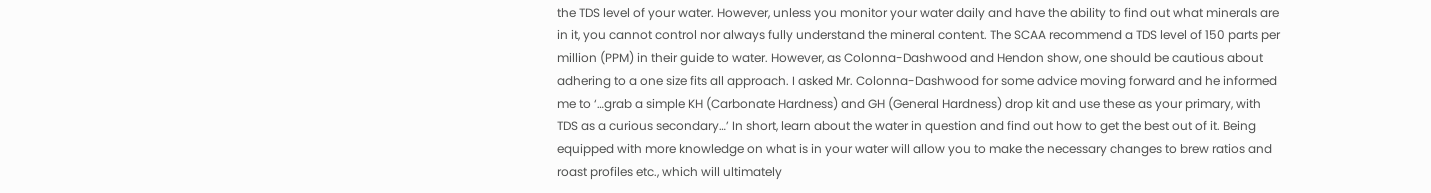the TDS level of your water. However, unless you monitor your water daily and have the ability to find out what minerals are in it, you cannot control nor always fully understand the mineral content. The SCAA recommend a TDS level of 150 parts per million (PPM) in their guide to water. However, as Colonna-Dashwood and Hendon show, one should be cautious about adhering to a one size fits all approach. I asked Mr. Colonna-Dashwood for some advice moving forward and he informed me to ‘…grab a simple KH (Carbonate Hardness) and GH (General Hardness) drop kit and use these as your primary, with TDS as a curious secondary…’ In short, learn about the water in question and find out how to get the best out of it. Being equipped with more knowledge on what is in your water will allow you to make the necessary changes to brew ratios and roast profiles etc., which will ultimately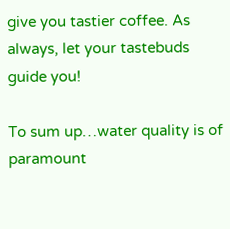give you tastier coffee. As always, let your tastebuds guide you!

To sum up…water quality is of paramount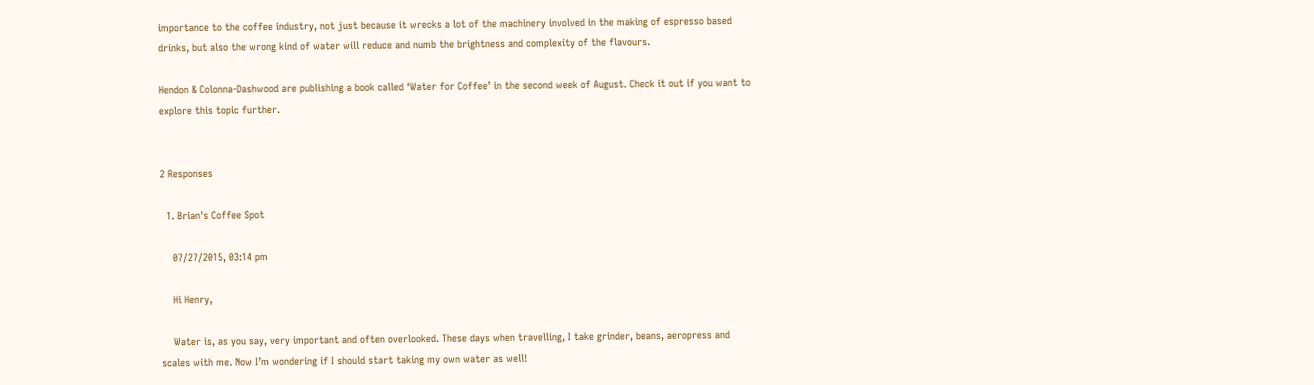importance to the coffee industry, not just because it wrecks a lot of the machinery involved in the making of espresso based drinks, but also the wrong kind of water will reduce and numb the brightness and complexity of the flavours.

Hendon & Colonna-Dashwood are publishing a book called ‘Water for Coffee’ in the second week of August. Check it out if you want to explore this topic further.


2 Responses

  1. Brian's Coffee Spot

    07/27/2015, 03:14 pm

    Hi Henry,

    Water is, as you say, very important and often overlooked. These days when travelling, I take grinder, beans, aeropress and scales with me. Now I’m wondering if I should start taking my own water as well!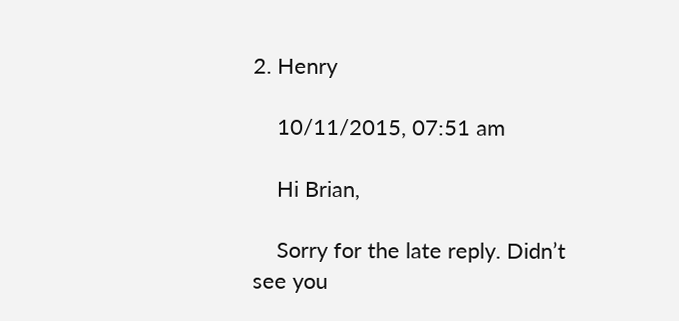2. Henry

    10/11/2015, 07:51 am

    Hi Brian,

    Sorry for the late reply. Didn’t see you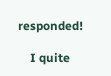responded!

    I quite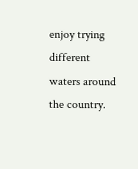enjoy trying different waters around the country.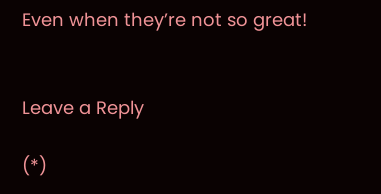Even when they’re not so great!


Leave a Reply

(*)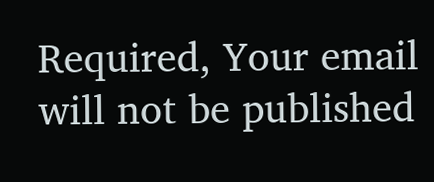Required, Your email will not be published